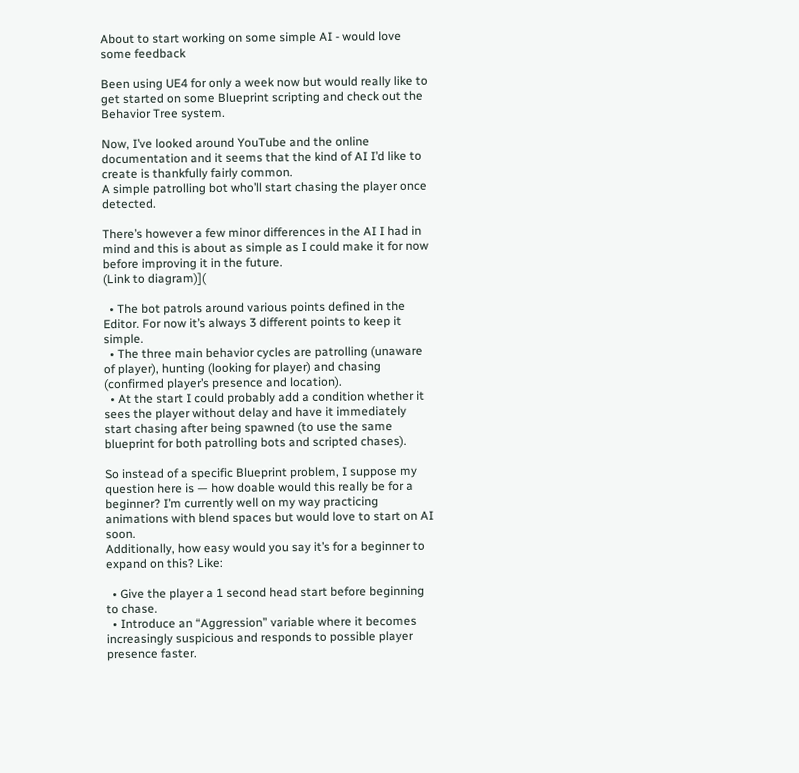About to start working on some simple AI - would love some feedback

Been using UE4 for only a week now but would really like to get started on some Blueprint scripting and check out the Behavior Tree system.

Now, I’ve looked around YouTube and the online documentation and it seems that the kind of AI I’d like to create is thankfully fairly common.
A simple patrolling bot who’ll start chasing the player once detected.

There’s however a few minor differences in the AI I had in mind and this is about as simple as I could make it for now before improving it in the future.
(Link to diagram)](

  • The bot patrols around various points defined in the Editor. For now it’s always 3 different points to keep it simple.
  • The three main behavior cycles are patrolling (unaware of player), hunting (looking for player) and chasing (confirmed player’s presence and location).
  • At the start I could probably add a condition whether it sees the player without delay and have it immediately start chasing after being spawned (to use the same blueprint for both patrolling bots and scripted chases).

So instead of a specific Blueprint problem, I suppose my question here is — how doable would this really be for a beginner? I’m currently well on my way practicing animations with blend spaces but would love to start on AI soon.
Additionally, how easy would you say it’s for a beginner to expand on this? Like:

  • Give the player a 1 second head start before beginning to chase.
  • Introduce an “Aggression” variable where it becomes increasingly suspicious and responds to possible player presence faster.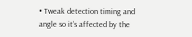• Tweak detection timing and angle so it’s affected by the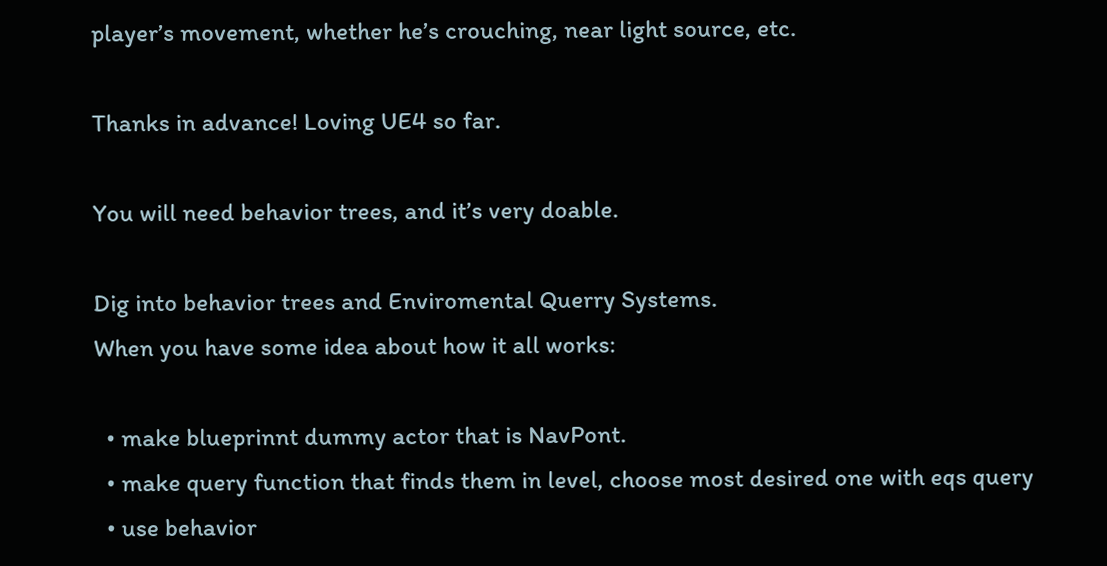player’s movement, whether he’s crouching, near light source, etc.

Thanks in advance! Loving UE4 so far.

You will need behavior trees, and it’s very doable.

Dig into behavior trees and Enviromental Querry Systems.
When you have some idea about how it all works:

  • make blueprinnt dummy actor that is NavPont.
  • make query function that finds them in level, choose most desired one with eqs query
  • use behavior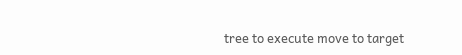tree to execute move to target